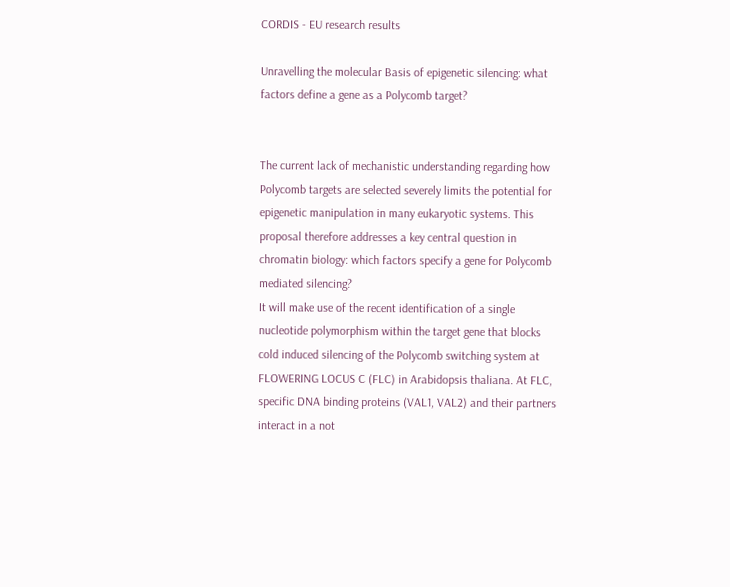CORDIS - EU research results

Unravelling the molecular Basis of epigenetic silencing: what factors define a gene as a Polycomb target?


The current lack of mechanistic understanding regarding how Polycomb targets are selected severely limits the potential for epigenetic manipulation in many eukaryotic systems. This proposal therefore addresses a key central question in chromatin biology: which factors specify a gene for Polycomb mediated silencing?
It will make use of the recent identification of a single nucleotide polymorphism within the target gene that blocks cold induced silencing of the Polycomb switching system at FLOWERING LOCUS C (FLC) in Arabidopsis thaliana. At FLC, specific DNA binding proteins (VAL1, VAL2) and their partners interact in a not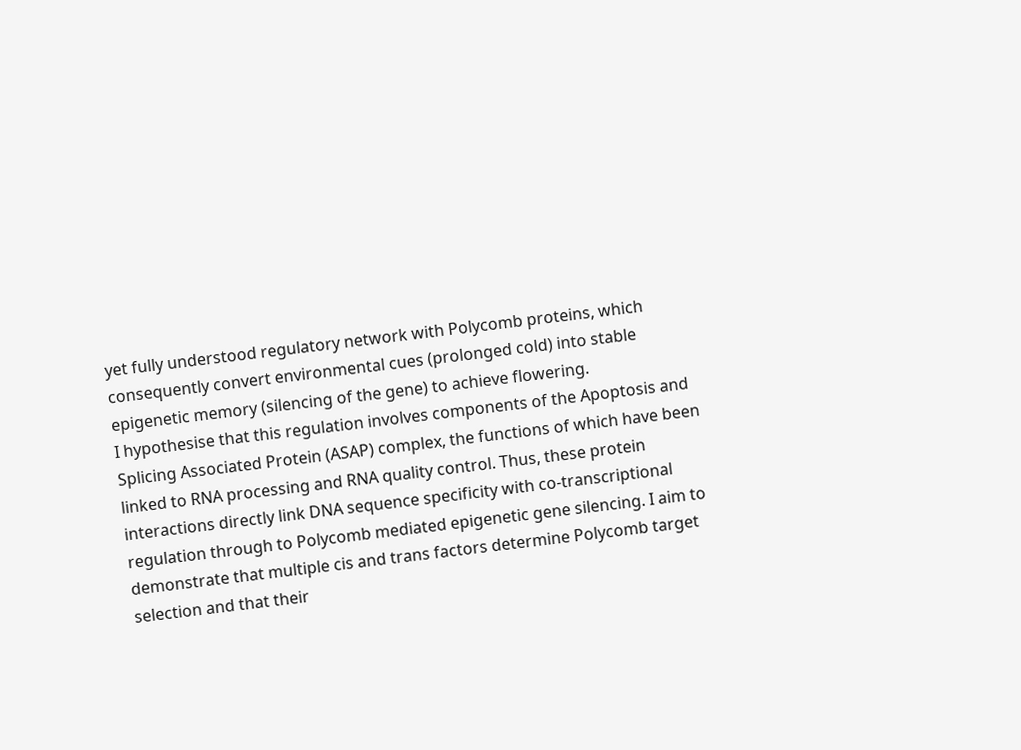yet fully understood regulatory network with Polycomb proteins, which consequently convert environmental cues (prolonged cold) into stable epigenetic memory (silencing of the gene) to achieve flowering.
I hypothesise that this regulation involves components of the Apoptosis and Splicing Associated Protein (ASAP) complex, the functions of which have been linked to RNA processing and RNA quality control. Thus, these protein interactions directly link DNA sequence specificity with co-transcriptional regulation through to Polycomb mediated epigenetic gene silencing. I aim to demonstrate that multiple cis and trans factors determine Polycomb target selection and that their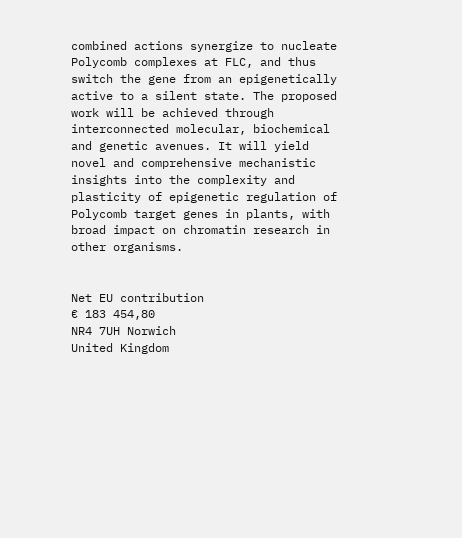combined actions synergize to nucleate Polycomb complexes at FLC, and thus switch the gene from an epigenetically active to a silent state. The proposed work will be achieved through interconnected molecular, biochemical and genetic avenues. It will yield novel and comprehensive mechanistic insights into the complexity and plasticity of epigenetic regulation of Polycomb target genes in plants, with broad impact on chromatin research in other organisms.


Net EU contribution
€ 183 454,80
NR4 7UH Norwich
United Kingdom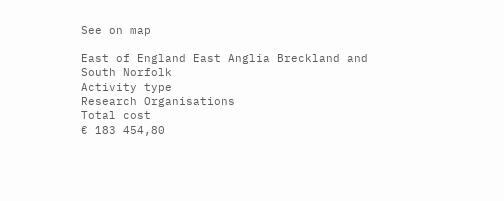See on map

East of England East Anglia Breckland and South Norfolk
Activity type
Research Organisations
Total cost
€ 183 454,80